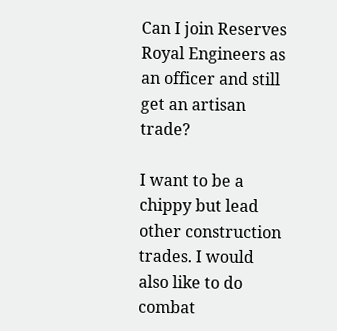Can I join Reserves Royal Engineers as an officer and still get an artisan trade?

I want to be a chippy but lead other construction trades. I would also like to do combat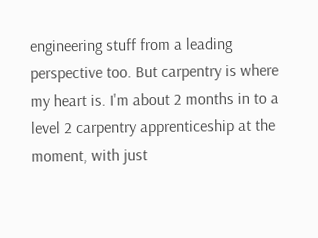engineering stuff from a leading perspective too. But carpentry is where my heart is. I'm about 2 months in to a level 2 carpentry apprenticeship at the moment, with just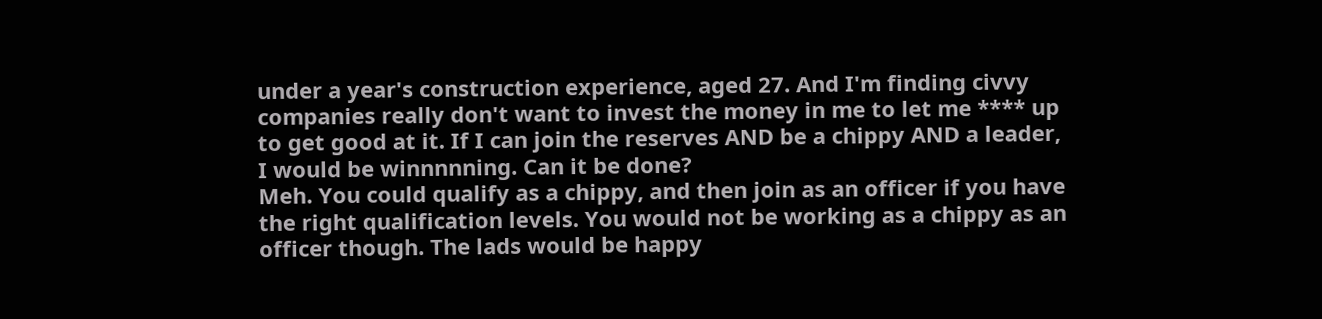under a year's construction experience, aged 27. And I'm finding civvy companies really don't want to invest the money in me to let me **** up to get good at it. If I can join the reserves AND be a chippy AND a leader, I would be winnnnning. Can it be done?
Meh. You could qualify as a chippy, and then join as an officer if you have the right qualification levels. You would not be working as a chippy as an officer though. The lads would be happy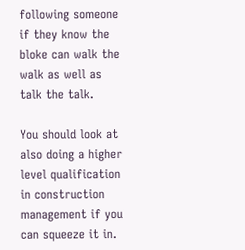following someone if they know the bloke can walk the walk as well as talk the talk.

You should look at also doing a higher level qualification in construction management if you can squeeze it in.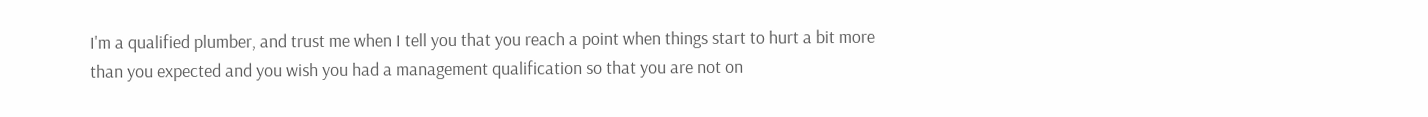I'm a qualified plumber, and trust me when I tell you that you reach a point when things start to hurt a bit more than you expected and you wish you had a management qualification so that you are not on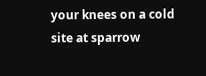your knees on a cold site at sparrow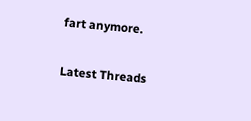fart anymore.

Latest Threads